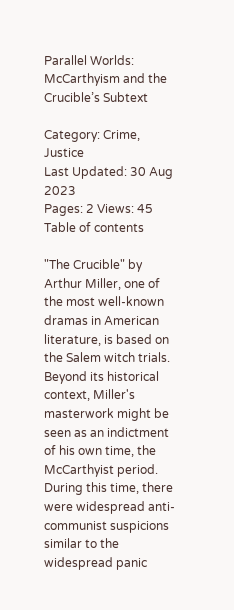Parallel Worlds: McCarthyism and the Crucible’s Subtext

Category: Crime, Justice
Last Updated: 30 Aug 2023
Pages: 2 Views: 45
Table of contents

"The Crucible" by Arthur Miller, one of the most well-known dramas in American literature, is based on the Salem witch trials. Beyond its historical context, Miller's masterwork might be seen as an indictment of his own time, the McCarthyist period. During this time, there were widespread anti-communist suspicions similar to the widespread panic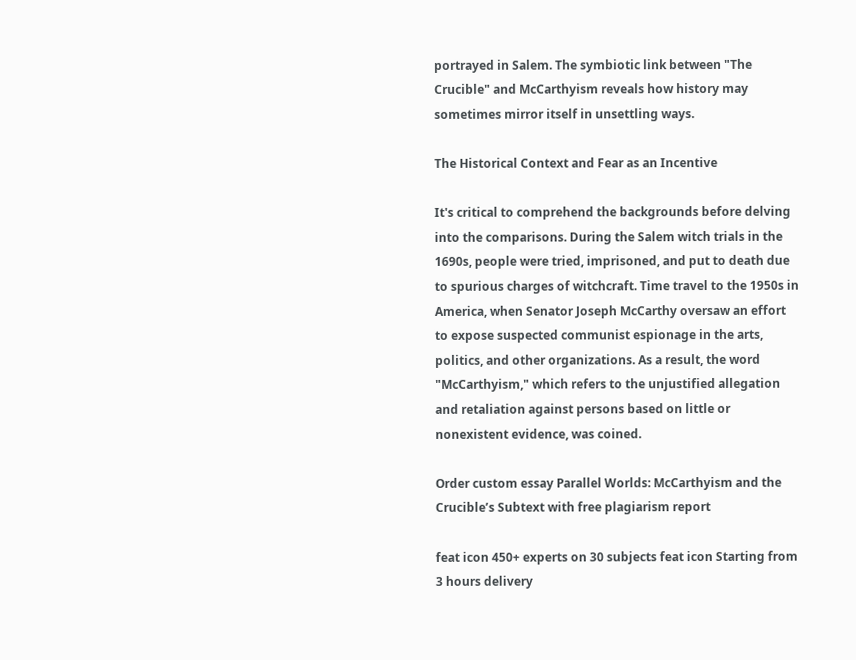portrayed in Salem. The symbiotic link between "The Crucible" and McCarthyism reveals how history may sometimes mirror itself in unsettling ways.

The Historical Context and Fear as an Incentive

It's critical to comprehend the backgrounds before delving into the comparisons. During the Salem witch trials in the 1690s, people were tried, imprisoned, and put to death due to spurious charges of witchcraft. Time travel to the 1950s in America, when Senator Joseph McCarthy oversaw an effort to expose suspected communist espionage in the arts, politics, and other organizations. As a result, the word "McCarthyism," which refers to the unjustified allegation and retaliation against persons based on little or nonexistent evidence, was coined.

Order custom essay Parallel Worlds: McCarthyism and the Crucible’s Subtext with free plagiarism report

feat icon 450+ experts on 30 subjects feat icon Starting from 3 hours delivery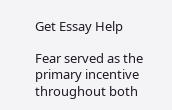Get Essay Help

Fear served as the primary incentive throughout both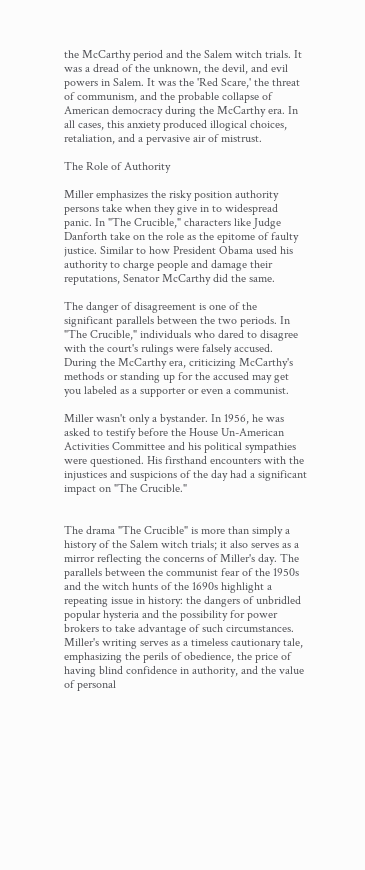the McCarthy period and the Salem witch trials. It was a dread of the unknown, the devil, and evil powers in Salem. It was the 'Red Scare,' the threat of communism, and the probable collapse of American democracy during the McCarthy era. In all cases, this anxiety produced illogical choices, retaliation, and a pervasive air of mistrust.

The Role of Authority

Miller emphasizes the risky position authority persons take when they give in to widespread panic. In "The Crucible," characters like Judge Danforth take on the role as the epitome of faulty justice. Similar to how President Obama used his authority to charge people and damage their reputations, Senator McCarthy did the same.

The danger of disagreement is one of the significant parallels between the two periods. In "The Crucible," individuals who dared to disagree with the court's rulings were falsely accused. During the McCarthy era, criticizing McCarthy's methods or standing up for the accused may get you labeled as a supporter or even a communist.

Miller wasn't only a bystander. In 1956, he was asked to testify before the House Un-American Activities Committee and his political sympathies were questioned. His firsthand encounters with the injustices and suspicions of the day had a significant impact on "The Crucible."


The drama "The Crucible" is more than simply a history of the Salem witch trials; it also serves as a mirror reflecting the concerns of Miller's day. The parallels between the communist fear of the 1950s and the witch hunts of the 1690s highlight a repeating issue in history: the dangers of unbridled popular hysteria and the possibility for power brokers to take advantage of such circumstances. Miller's writing serves as a timeless cautionary tale, emphasizing the perils of obedience, the price of having blind confidence in authority, and the value of personal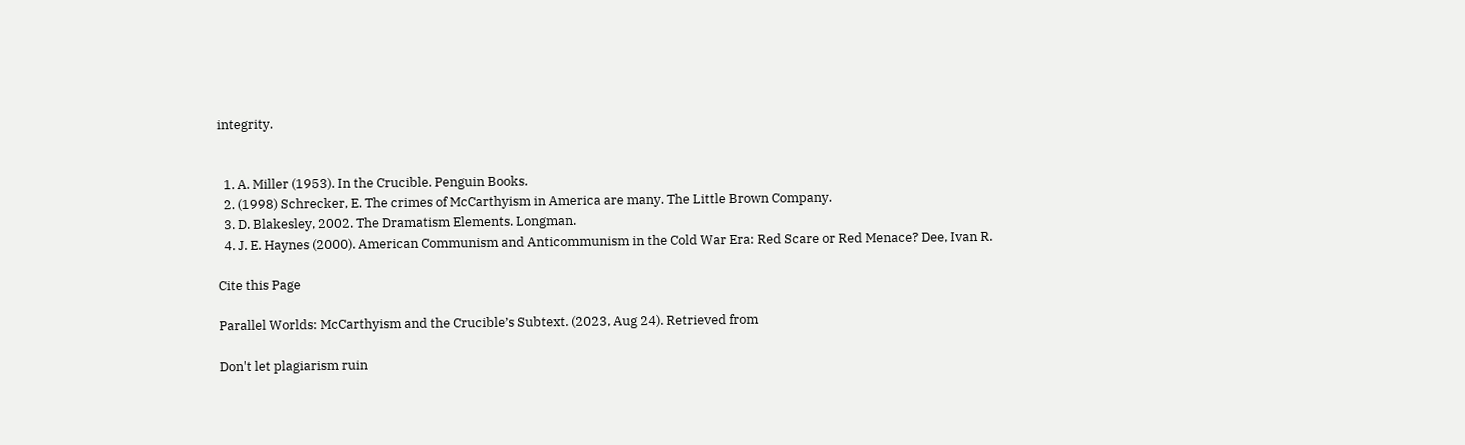integrity.


  1. A. Miller (1953). In the Crucible. Penguin Books.
  2. (1998) Schrecker, E. The crimes of McCarthyism in America are many. The Little Brown Company.
  3. D. Blakesley, 2002. The Dramatism Elements. Longman.
  4. J. E. Haynes (2000). American Communism and Anticommunism in the Cold War Era: Red Scare or Red Menace? Dee, Ivan R.

Cite this Page

Parallel Worlds: McCarthyism and the Crucible’s Subtext. (2023, Aug 24). Retrieved from

Don't let plagiarism ruin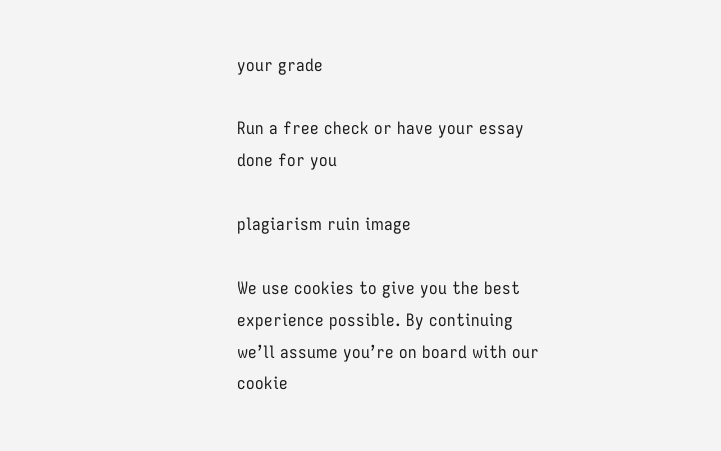your grade

Run a free check or have your essay done for you

plagiarism ruin image

We use cookies to give you the best experience possible. By continuing we’ll assume you’re on board with our cookie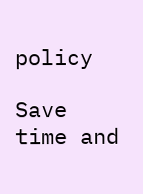policy

Save time and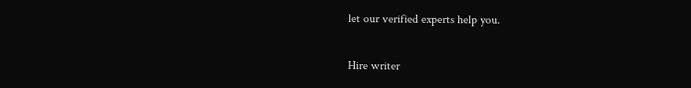let our verified experts help you.

Hire writer